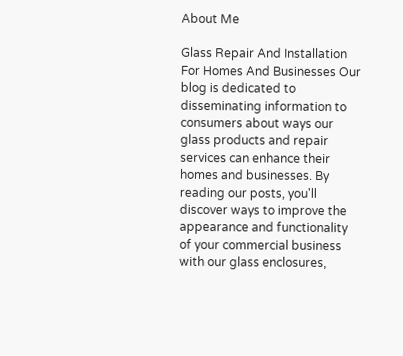About Me

Glass Repair And Installation For Homes And Businesses Our blog is dedicated to disseminating information to consumers about ways our glass products and repair services can enhance their homes and businesses. By reading our posts, you'll discover ways to improve the appearance and functionality of your commercial business with our glass enclosures,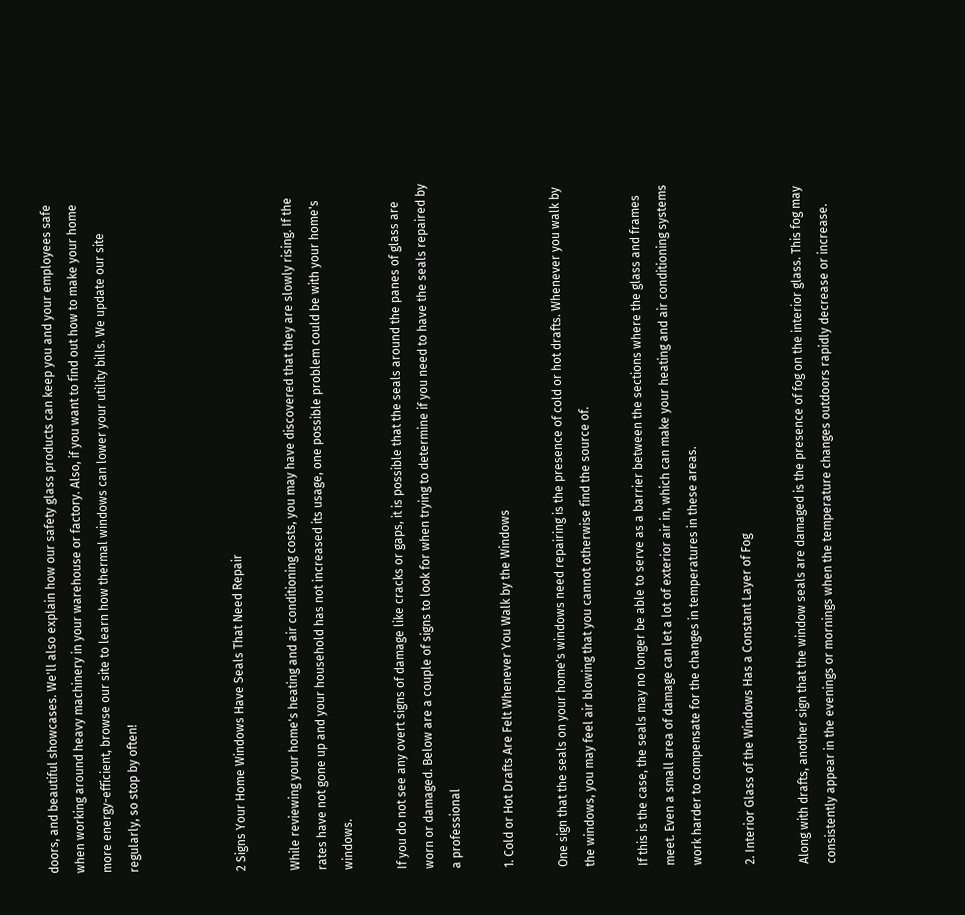doors, and beautiful showcases. We'll also explain how our safety glass products can keep you and your employees safe when working around heavy machinery in your warehouse or factory. Also, if you want to find out how to make your home more energy-efficient, browse our site to learn how thermal windows can lower your utility bills. We update our site regularly, so stop by often!



2 Signs Your Home Windows Have Seals That Need Repair

While reviewing your home's heating and air conditioning costs, you may have discovered that they are slowly rising. If the rates have not gone up and your household has not increased its usage, one possible problem could be with your home's windows.

If you do not see any overt signs of damage like cracks or gaps, it is possible that the seals around the panes of glass are worn or damaged. Below are a couple of signs to look for when trying to determine if you need to have the seals repaired by a professional

1. Cold or Hot Drafts Are Felt Whenever You Walk by the Windows

One sign that the seals on your home's windows need repairing is the presence of cold or hot drafts. Whenever you walk by the windows, you may feel air blowing that you cannot otherwise find the source of.

If this is the case, the seals may no longer be able to serve as a barrier between the sections where the glass and frames meet. Even a small area of damage can let a lot of exterior air in, which can make your heating and air conditioning systems work harder to compensate for the changes in temperatures in these areas.

2. Interior Glass of the Windows Has a Constant Layer of Fog

Along with drafts, another sign that the window seals are damaged is the presence of fog on the interior glass. This fog may consistently appear in the evenings or mornings when the temperature changes outdoors rapidly decrease or increase.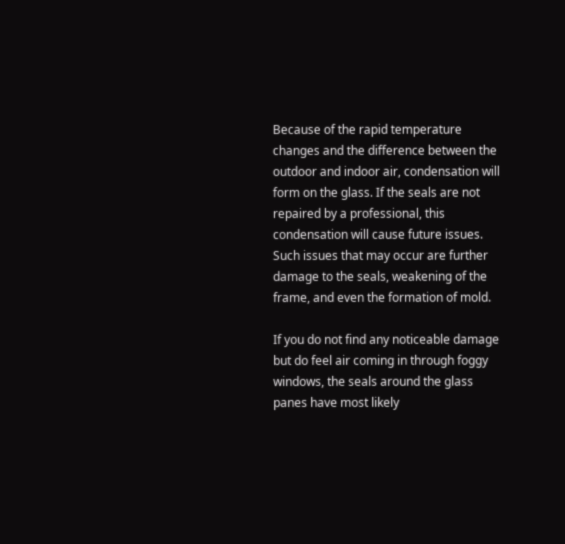Because of the rapid temperature changes and the difference between the outdoor and indoor air, condensation will form on the glass. If the seals are not repaired by a professional, this condensation will cause future issues. Such issues that may occur are further damage to the seals, weakening of the frame, and even the formation of mold.

If you do not find any noticeable damage but do feel air coming in through foggy windows, the seals around the glass panes have most likely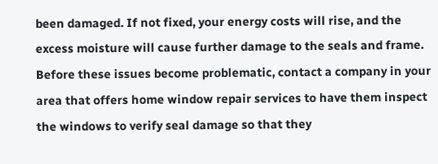been damaged. If not fixed, your energy costs will rise, and the excess moisture will cause further damage to the seals and frame. Before these issues become problematic, contact a company in your area that offers home window repair services to have them inspect the windows to verify seal damage so that they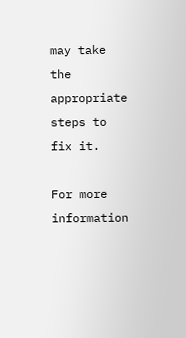may take the appropriate steps to fix it.

For more information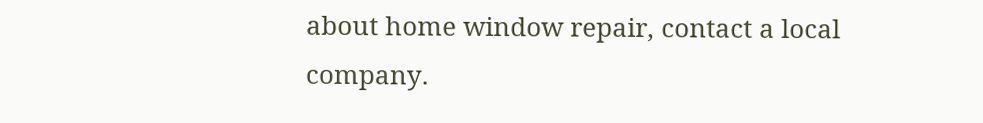about home window repair, contact a local company.